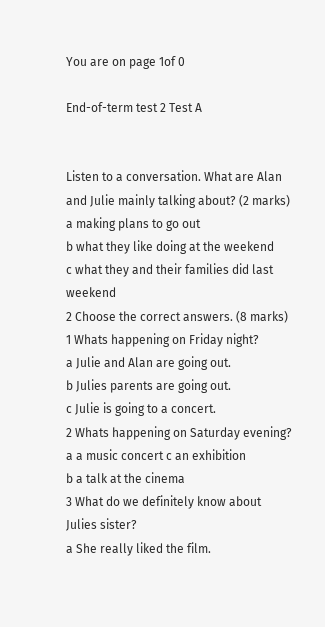You are on page 1of 0

End-of-term test 2 Test A


Listen to a conversation. What are Alan
and Julie mainly talking about? (2 marks)
a making plans to go out
b what they like doing at the weekend
c what they and their families did last weekend
2 Choose the correct answers. (8 marks)
1 Whats happening on Friday night?
a Julie and Alan are going out.
b Julies parents are going out.
c Julie is going to a concert.
2 Whats happening on Saturday evening?
a a music concert c an exhibition
b a talk at the cinema
3 What do we definitely know about Julies sister?
a She really liked the film.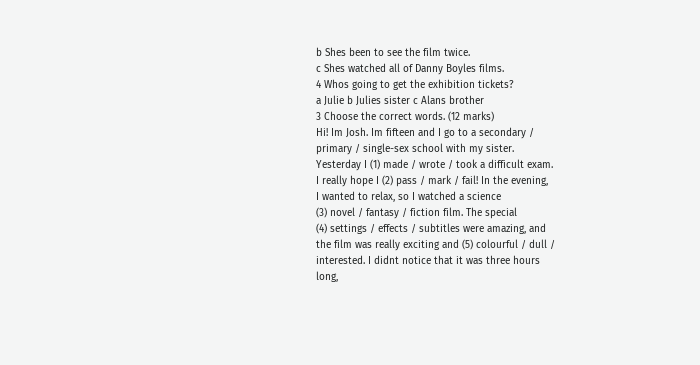b Shes been to see the film twice.
c Shes watched all of Danny Boyles films.
4 Whos going to get the exhibition tickets?
a Julie b Julies sister c Alans brother
3 Choose the correct words. (12 marks)
Hi! Im Josh. Im fifteen and I go to a secondary /
primary / single-sex school with my sister.
Yesterday I (1) made / wrote / took a difficult exam.
I really hope I (2) pass / mark / fail! In the evening,
I wanted to relax, so I watched a science
(3) novel / fantasy / fiction film. The special
(4) settings / effects / subtitles were amazing, and
the film was really exciting and (5) colourful / dull /
interested. I didnt notice that it was three hours
long,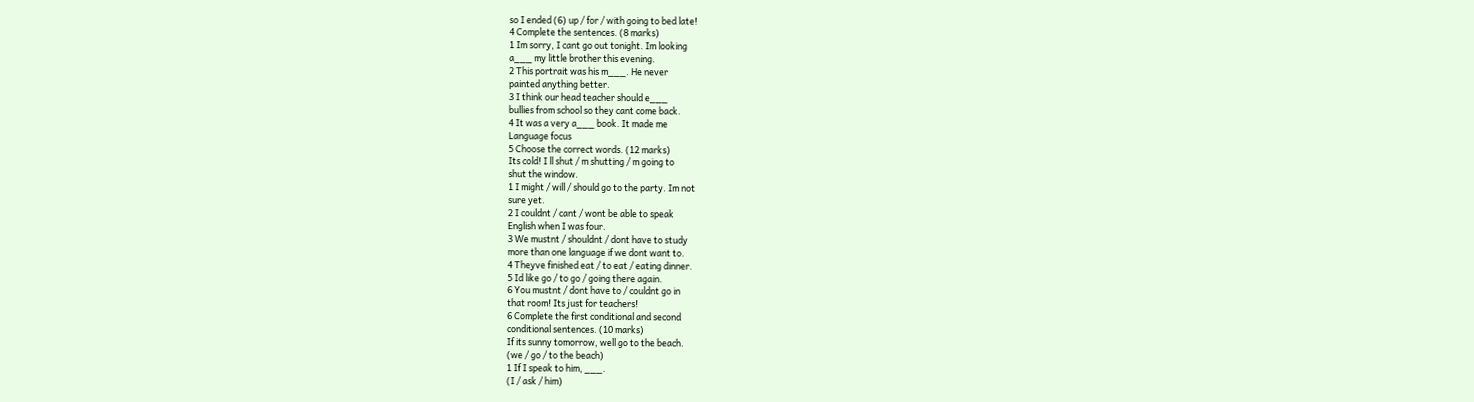so I ended (6) up / for / with going to bed late!
4 Complete the sentences. (8 marks)
1 Im sorry, I cant go out tonight. Im looking
a___ my little brother this evening.
2 This portrait was his m___. He never
painted anything better.
3 I think our head teacher should e___
bullies from school so they cant come back.
4 It was a very a___ book. It made me
Language focus
5 Choose the correct words. (12 marks)
Its cold! I ll shut / m shutting / m going to
shut the window.
1 I might / will / should go to the party. Im not
sure yet.
2 I couldnt / cant / wont be able to speak
English when I was four.
3 We mustnt / shouldnt / dont have to study
more than one language if we dont want to.
4 Theyve finished eat / to eat / eating dinner.
5 Id like go / to go / going there again.
6 You mustnt / dont have to / couldnt go in
that room! Its just for teachers!
6 Complete the first conditional and second
conditional sentences. (10 marks)
If its sunny tomorrow, well go to the beach.
(we / go / to the beach)
1 If I speak to him, ___.
(I / ask / him)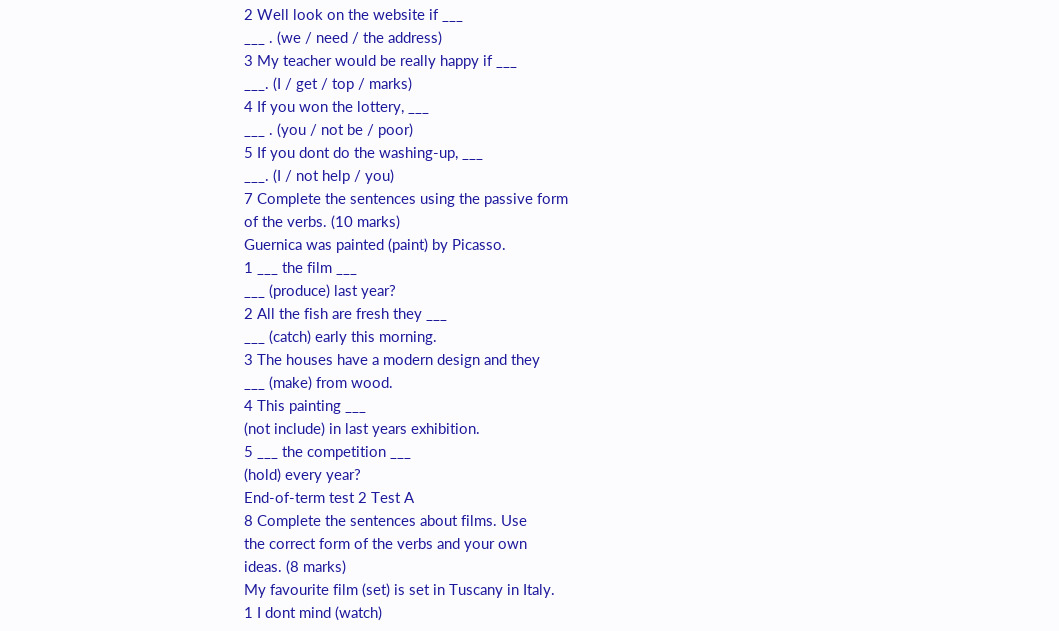2 Well look on the website if ___
___ . (we / need / the address)
3 My teacher would be really happy if ___
___. (I / get / top / marks)
4 If you won the lottery, ___
___ . (you / not be / poor)
5 If you dont do the washing-up, ___
___. (I / not help / you)
7 Complete the sentences using the passive form
of the verbs. (10 marks)
Guernica was painted (paint) by Picasso.
1 ___ the film ___
___ (produce) last year?
2 All the fish are fresh they ___
___ (catch) early this morning.
3 The houses have a modern design and they
___ (make) from wood.
4 This painting ___
(not include) in last years exhibition.
5 ___ the competition ___
(hold) every year?
End-of-term test 2 Test A
8 Complete the sentences about films. Use
the correct form of the verbs and your own
ideas. (8 marks)
My favourite film (set) is set in Tuscany in Italy.
1 I dont mind (watch)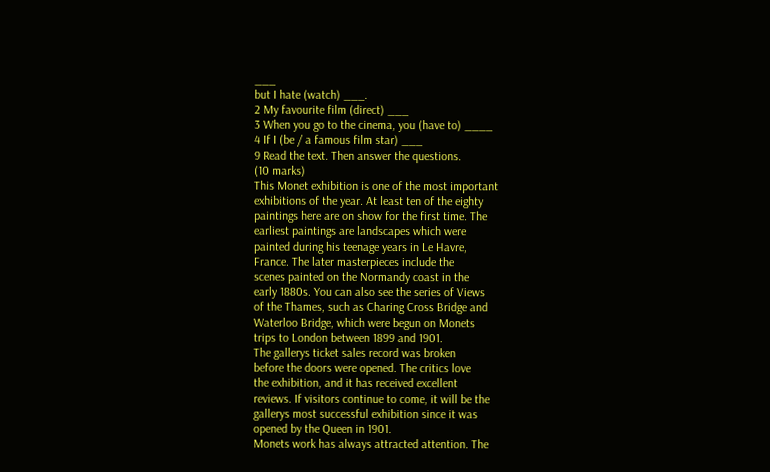___
but I hate (watch) ___.
2 My favourite film (direct) ___
3 When you go to the cinema, you (have to) ____
4 If I (be / a famous film star) ___
9 Read the text. Then answer the questions.
(10 marks)
This Monet exhibition is one of the most important
exhibitions of the year. At least ten of the eighty
paintings here are on show for the first time. The
earliest paintings are landscapes which were
painted during his teenage years in Le Havre,
France. The later masterpieces include the
scenes painted on the Normandy coast in the
early 1880s. You can also see the series of Views
of the Thames, such as Charing Cross Bridge and
Waterloo Bridge, which were begun on Monets
trips to London between 1899 and 1901.
The gallerys ticket sales record was broken
before the doors were opened. The critics love
the exhibition, and it has received excellent
reviews. If visitors continue to come, it will be the
gallerys most successful exhibition since it was
opened by the Queen in 1901.
Monets work has always attracted attention. The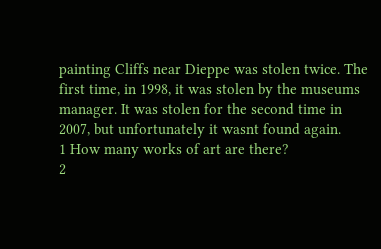painting Cliffs near Dieppe was stolen twice. The
first time, in 1998, it was stolen by the museums
manager. It was stolen for the second time in
2007, but unfortunately it wasnt found again.
1 How many works of art are there?
2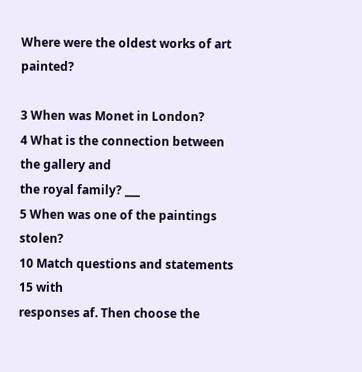Where were the oldest works of art painted?

3 When was Monet in London?
4 What is the connection between the gallery and
the royal family? ___
5 When was one of the paintings stolen?
10 Match questions and statements 15 with
responses af. Then choose the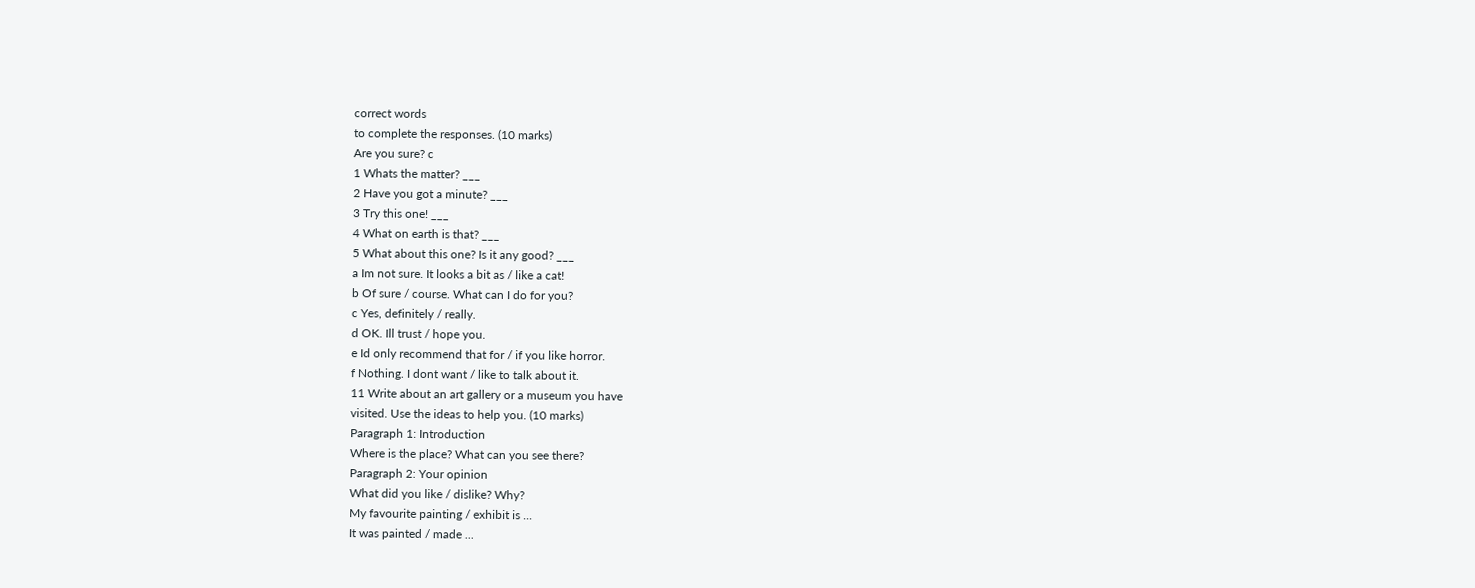correct words
to complete the responses. (10 marks)
Are you sure? c
1 Whats the matter? ___
2 Have you got a minute? ___
3 Try this one! ___
4 What on earth is that? ___
5 What about this one? Is it any good? ___
a Im not sure. It looks a bit as / like a cat!
b Of sure / course. What can I do for you?
c Yes, definitely / really.
d OK. Ill trust / hope you.
e Id only recommend that for / if you like horror.
f Nothing. I dont want / like to talk about it.
11 Write about an art gallery or a museum you have
visited. Use the ideas to help you. (10 marks)
Paragraph 1: Introduction
Where is the place? What can you see there?
Paragraph 2: Your opinion
What did you like / dislike? Why?
My favourite painting / exhibit is ...
It was painted / made ...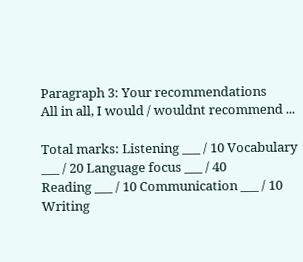Paragraph 3: Your recommendations
All in all, I would / wouldnt recommend ...

Total marks: Listening ___ / 10 Vocabulary ___ / 20 Language focus ___ / 40
Reading ___ / 10 Communication ___ / 10 Writing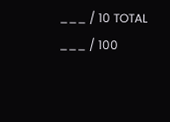___ / 10 TOTAL ___ / 100